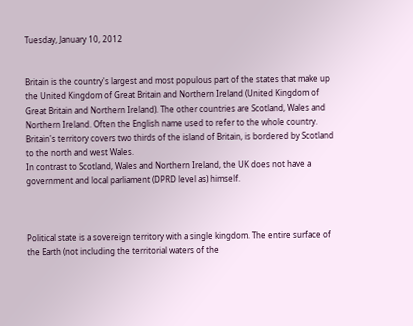Tuesday, January 10, 2012


Britain is the country's largest and most populous part of the states that make up the United Kingdom of Great Britain and Northern Ireland (United Kingdom of Great Britain and Northern Ireland). The other countries are Scotland, Wales and Northern Ireland. Often the English name used to refer to the whole country.
Britain's territory covers two thirds of the island of Britain, is bordered by Scotland to the north and west Wales.
In contrast to Scotland, Wales and Northern Ireland, the UK does not have a government and local parliament (DPRD level as) himself.



Political state is a sovereign territory with a single kingdom. The entire surface of the Earth (not including the territorial waters of the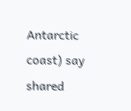Antarctic coast) say shared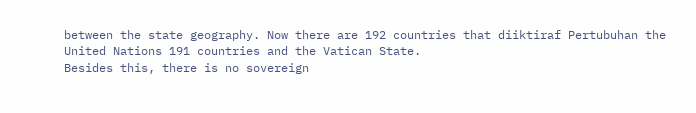between the state geography. Now there are 192 countries that diiktiraf Pertubuhan the United Nations 191 countries and the Vatican State.
Besides this, there is no sovereign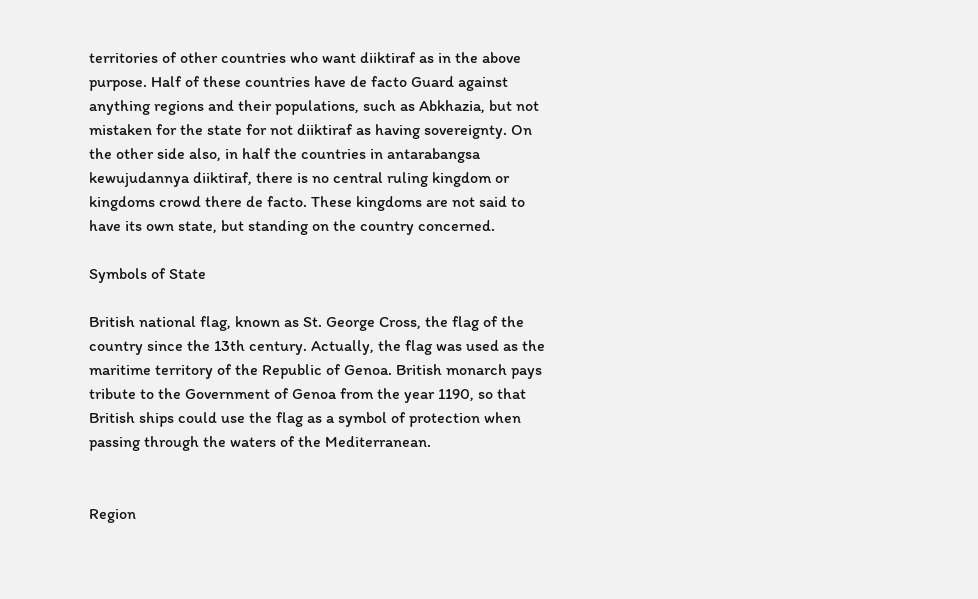territories of other countries who want diiktiraf as in the above purpose. Half of these countries have de facto Guard against anything regions and their populations, such as Abkhazia, but not mistaken for the state for not diiktiraf as having sovereignty. On the other side also, in half the countries in antarabangsa kewujudannya diiktiraf, there is no central ruling kingdom or kingdoms crowd there de facto. These kingdoms are not said to have its own state, but standing on the country concerned.

Symbols of State

British national flag, known as St. George Cross, the flag of the country since the 13th century. Actually, the flag was used as the maritime territory of the Republic of Genoa. British monarch pays tribute to the Government of Genoa from the year 1190, so that British ships could use the flag as a symbol of protection when passing through the waters of the Mediterranean.


Region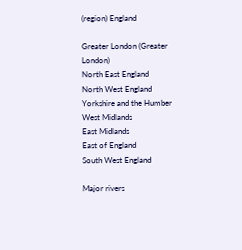(region) England

Greater London (Greater London)
North East England
North West England
Yorkshire and the Humber
West Midlands
East Midlands
East of England
South West England

Major rivers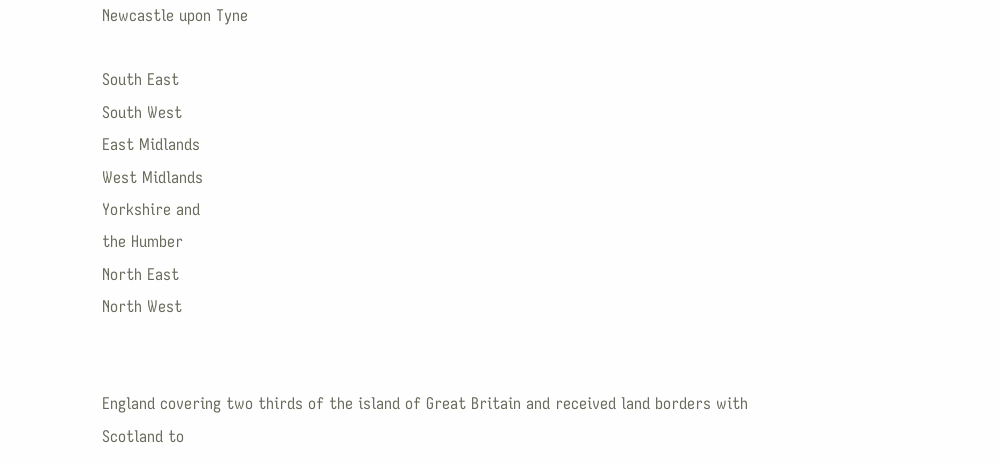Newcastle upon Tyne

South East
South West
East Midlands
West Midlands
Yorkshire and
the Humber
North East
North West


England covering two thirds of the island of Great Britain and received land borders with Scotland to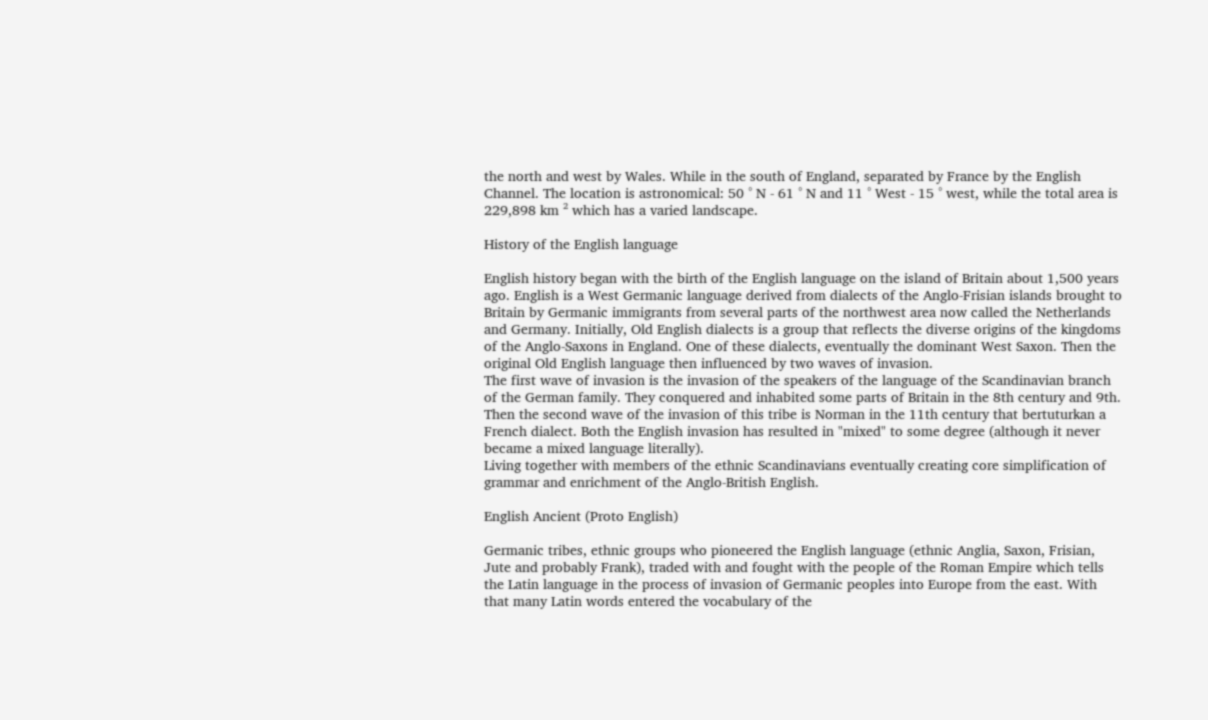the north and west by Wales. While in the south of England, separated by France by the English Channel. The location is astronomical: 50 ° N - 61 ° N and 11 ° West - 15 ° west, while the total area is 229,898 km ² which has a varied landscape.

History of the English language

English history began with the birth of the English language on the island of Britain about 1,500 years ago. English is a West Germanic language derived from dialects of the Anglo-Frisian islands brought to Britain by Germanic immigrants from several parts of the northwest area now called the Netherlands and Germany. Initially, Old English dialects is a group that reflects the diverse origins of the kingdoms of the Anglo-Saxons in England. One of these dialects, eventually the dominant West Saxon. Then the original Old English language then influenced by two waves of invasion.
The first wave of invasion is the invasion of the speakers of the language of the Scandinavian branch of the German family. They conquered and inhabited some parts of Britain in the 8th century and 9th.
Then the second wave of the invasion of this tribe is Norman in the 11th century that bertuturkan a French dialect. Both the English invasion has resulted in "mixed" to some degree (although it never became a mixed language literally).
Living together with members of the ethnic Scandinavians eventually creating core simplification of grammar and enrichment of the Anglo-British English.

English Ancient (Proto English)

Germanic tribes, ethnic groups who pioneered the English language (ethnic Anglia, Saxon, Frisian, Jute and probably Frank), traded with and fought with the people of the Roman Empire which tells the Latin language in the process of invasion of Germanic peoples into Europe from the east. With that many Latin words entered the vocabulary of the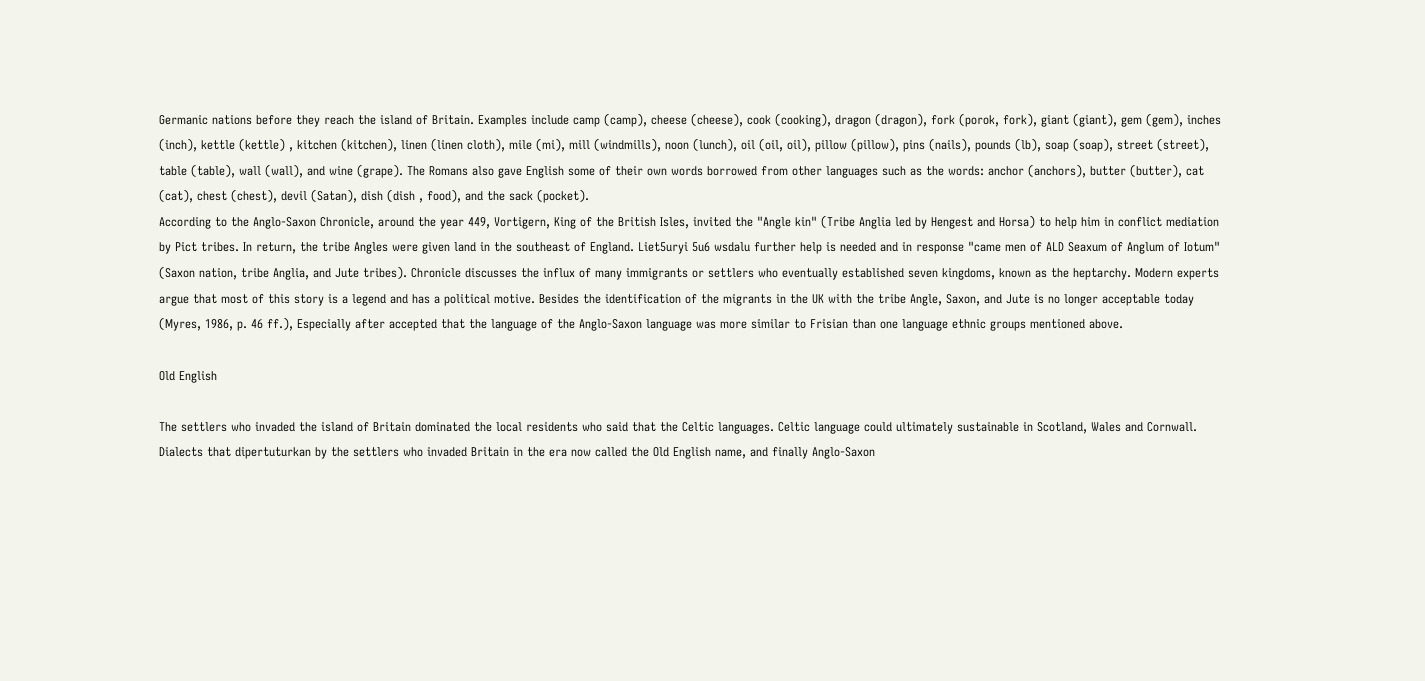Germanic nations before they reach the island of Britain. Examples include camp (camp), cheese (cheese), cook (cooking), dragon (dragon), fork (porok, fork), giant (giant), gem (gem), inches (inch), kettle (kettle) , kitchen (kitchen), linen (linen cloth), mile (mi), mill (windmills), noon (lunch), oil (oil, oil), pillow (pillow), pins (nails), pounds (lb), soap (soap), street (street), table (table), wall (wall), and wine (grape). The Romans also gave English some of their own words borrowed from other languages such as the words: anchor (anchors), butter (butter), cat (cat), chest (chest), devil (Satan), dish (dish , food), and the sack (pocket).
According to the Anglo-Saxon Chronicle, around the year 449, Vortigern, King of the British Isles, invited the "Angle kin" (Tribe Anglia led by Hengest and Horsa) to help him in conflict mediation by Pict tribes. In return, the tribe Angles were given land in the southeast of England. Liet5uryi 5u6 wsdalu further help is needed and in response "came men of ALD Seaxum of Anglum of Iotum" (Saxon nation, tribe Anglia, and Jute tribes). Chronicle discusses the influx of many immigrants or settlers who eventually established seven kingdoms, known as the heptarchy. Modern experts argue that most of this story is a legend and has a political motive. Besides the identification of the migrants in the UK with the tribe Angle, Saxon, and Jute is no longer acceptable today (Myres, 1986, p. 46 ff.), Especially after accepted that the language of the Anglo-Saxon language was more similar to Frisian than one language ethnic groups mentioned above.

Old English

The settlers who invaded the island of Britain dominated the local residents who said that the Celtic languages. Celtic language could ultimately sustainable in Scotland, Wales and Cornwall. Dialects that dipertuturkan by the settlers who invaded Britain in the era now called the Old English name, and finally Anglo-Saxon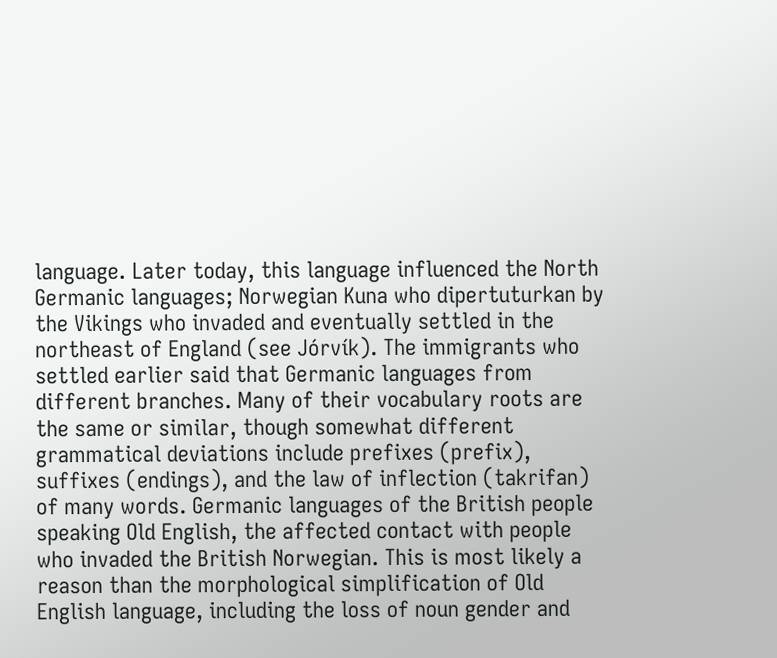language. Later today, this language influenced the North Germanic languages; Norwegian Kuna who dipertuturkan by the Vikings who invaded and eventually settled in the northeast of England (see Jórvík). The immigrants who settled earlier said that Germanic languages from different branches. Many of their vocabulary roots are the same or similar, though somewhat different grammatical deviations include prefixes (prefix), suffixes (endings), and the law of inflection (takrifan) of many words. Germanic languages of the British people speaking Old English, the affected contact with people who invaded the British Norwegian. This is most likely a reason than the morphological simplification of Old English language, including the loss of noun gender and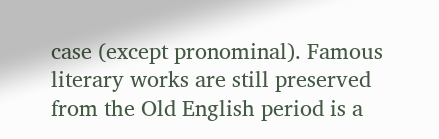case (except pronominal). Famous literary works are still preserved from the Old English period is a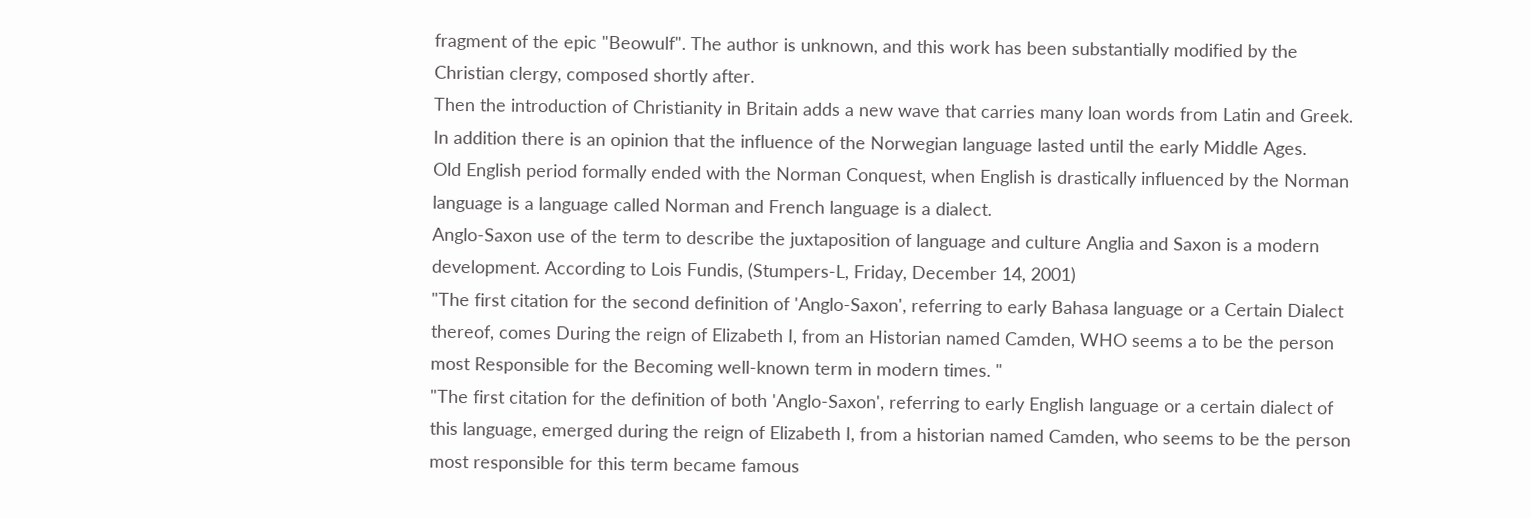fragment of the epic "Beowulf". The author is unknown, and this work has been substantially modified by the Christian clergy, composed shortly after.
Then the introduction of Christianity in Britain adds a new wave that carries many loan words from Latin and Greek.
In addition there is an opinion that the influence of the Norwegian language lasted until the early Middle Ages.
Old English period formally ended with the Norman Conquest, when English is drastically influenced by the Norman language is a language called Norman and French language is a dialect.
Anglo-Saxon use of the term to describe the juxtaposition of language and culture Anglia and Saxon is a modern development. According to Lois Fundis, (Stumpers-L, Friday, December 14, 2001)
"The first citation for the second definition of 'Anglo-Saxon', referring to early Bahasa language or a Certain Dialect thereof, comes During the reign of Elizabeth I, from an Historian named Camden, WHO seems a to be the person most Responsible for the Becoming well-known term in modern times. "
"The first citation for the definition of both 'Anglo-Saxon', referring to early English language or a certain dialect of this language, emerged during the reign of Elizabeth I, from a historian named Camden, who seems to be the person most responsible for this term became famous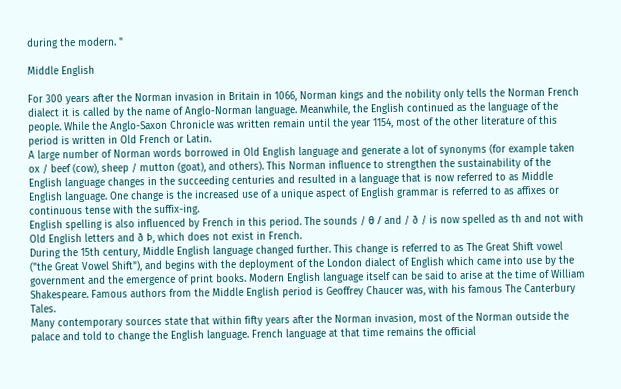during the modern. "

Middle English

For 300 years after the Norman invasion in Britain in 1066, Norman kings and the nobility only tells the Norman French dialect it is called by the name of Anglo-Norman language. Meanwhile, the English continued as the language of the people. While the Anglo-Saxon Chronicle was written remain until the year 1154, most of the other literature of this period is written in Old French or Latin.
A large number of Norman words borrowed in Old English language and generate a lot of synonyms (for example taken ox / beef (cow), sheep / mutton (goat), and others). This Norman influence to strengthen the sustainability of the English language changes in the succeeding centuries and resulted in a language that is now referred to as Middle English language. One change is the increased use of a unique aspect of English grammar is referred to as affixes or continuous tense with the suffix-ing.
English spelling is also influenced by French in this period. The sounds / θ / and / ð / is now spelled as th and not with Old English letters and ð Þ, which does not exist in French.
During the 15th century, Middle English language changed further. This change is referred to as The Great Shift vowel ("the Great Vowel Shift"), and begins with the deployment of the London dialect of English which came into use by the government and the emergence of print books. Modern English language itself can be said to arise at the time of William Shakespeare. Famous authors from the Middle English period is Geoffrey Chaucer was, with his famous The Canterbury Tales.
Many contemporary sources state that within fifty years after the Norman invasion, most of the Norman outside the palace and told to change the English language. French language at that time remains the official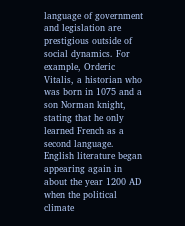language of government and legislation are prestigious outside of social dynamics. For example, Orderic Vitalis, a historian who was born in 1075 and a son Norman knight, stating that he only learned French as a second language.
English literature began appearing again in about the year 1200 AD when the political climate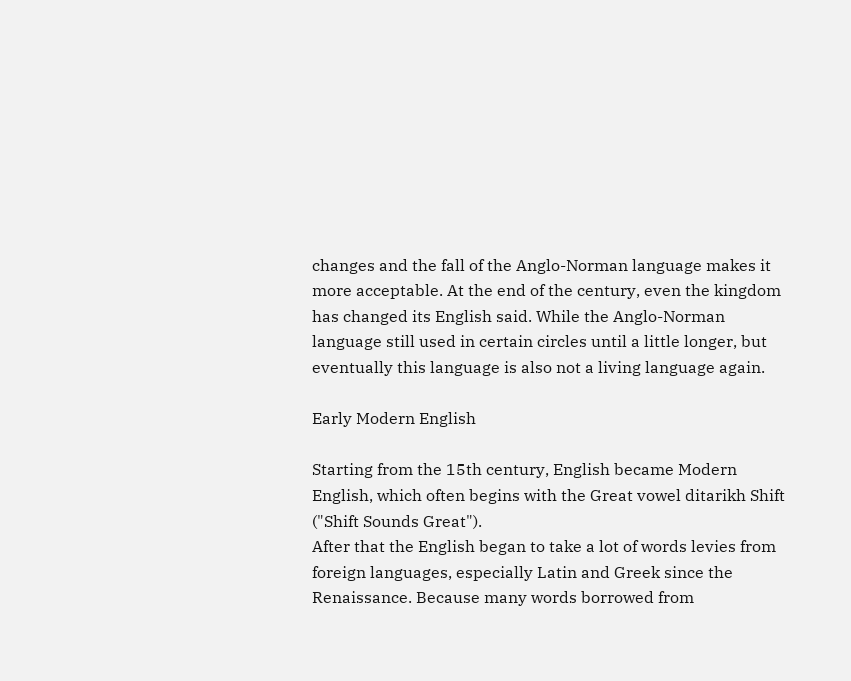changes and the fall of the Anglo-Norman language makes it more acceptable. At the end of the century, even the kingdom has changed its English said. While the Anglo-Norman language still used in certain circles until a little longer, but eventually this language is also not a living language again.

Early Modern English

Starting from the 15th century, English became Modern English, which often begins with the Great vowel ditarikh Shift ("Shift Sounds Great").
After that the English began to take a lot of words levies from foreign languages, especially Latin and Greek since the Renaissance. Because many words borrowed from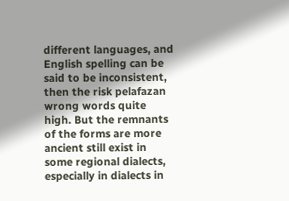different languages, and English spelling can be said to be inconsistent, then the risk pelafazan wrong words quite high. But the remnants of the forms are more ancient still exist in some regional dialects, especially in dialects in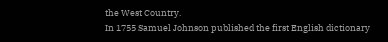the West Country.
In 1755 Samuel Johnson published the first English dictionary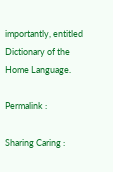importantly, entitled Dictionary of the Home Language.

Permalink :

Sharing Caring :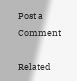Post a Comment

Related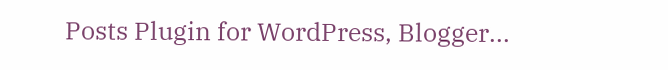Posts Plugin for WordPress, Blogger...